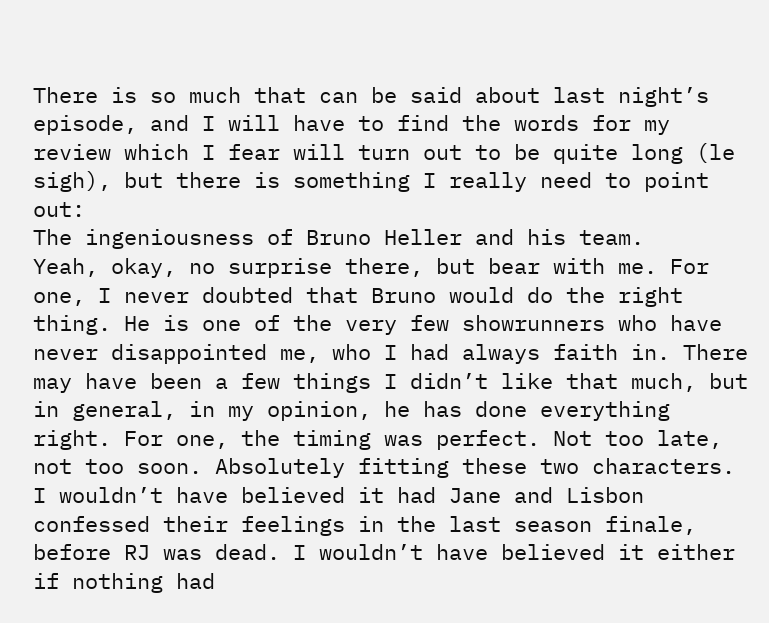There is so much that can be said about last night’s episode, and I will have to find the words for my review which I fear will turn out to be quite long (le sigh), but there is something I really need to point out:
The ingeniousness of Bruno Heller and his team.
Yeah, okay, no surprise there, but bear with me. For one, I never doubted that Bruno would do the right thing. He is one of the very few showrunners who have never disappointed me, who I had always faith in. There may have been a few things I didn’t like that much, but in general, in my opinion, he has done everything right. For one, the timing was perfect. Not too late, not too soon. Absolutely fitting these two characters. I wouldn’t have believed it had Jane and Lisbon confessed their feelings in the last season finale, before RJ was dead. I wouldn’t have believed it either if nothing had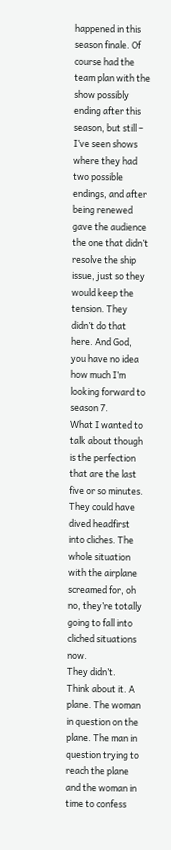happened in this season finale. Of course had the team plan with the show possibly ending after this season, but still – I’ve seen shows where they had two possible endings, and after being renewed gave the audience the one that didn’t resolve the ship issue, just so they would keep the tension. They didn’t do that here. And God, you have no idea how much I’m looking forward to season 7.
What I wanted to talk about though is the perfection that are the last five or so minutes.
They could have dived headfirst into cliches. The whole situation with the airplane screamed for, oh no, they’re totally going to fall into cliched situations now.
They didn’t.
Think about it. A plane. The woman in question on the plane. The man in question trying to reach the plane and the woman in time to confess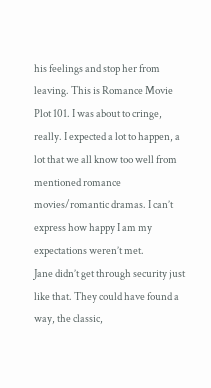his feelings and stop her from leaving. This is Romance Movie Plot 101. I was about to cringe, really. I expected a lot to happen, a lot that we all know too well from mentioned romance movies/romantic dramas. I can’t express how happy I am my expectations weren’t met.
Jane didn’t get through security just like that. They could have found a way, the classic,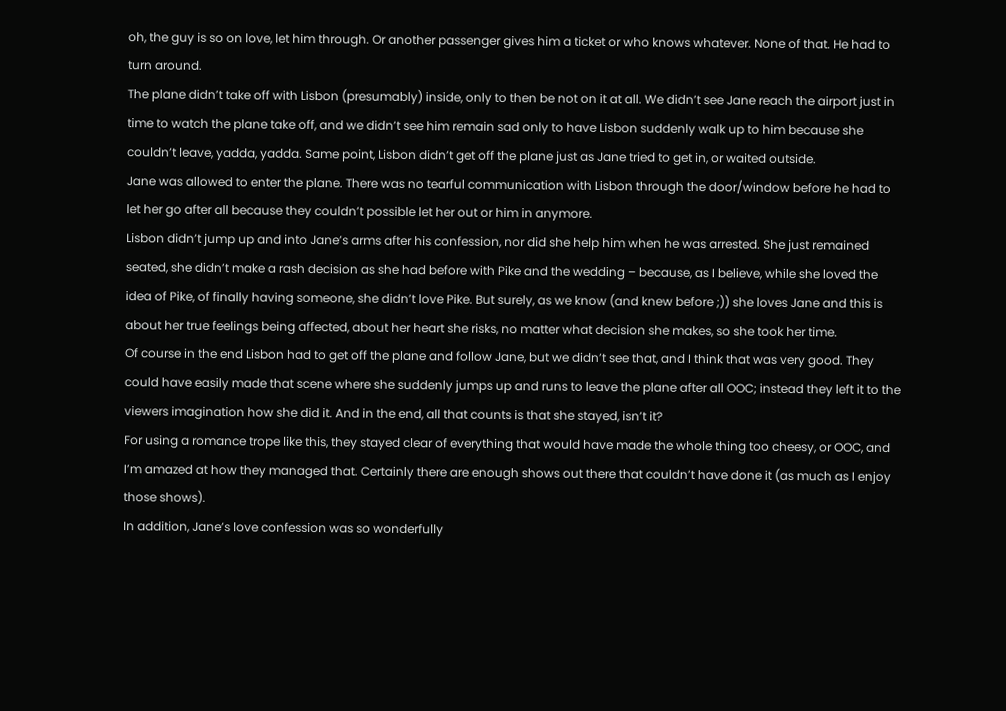oh, the guy is so on love, let him through. Or another passenger gives him a ticket or who knows whatever. None of that. He had to turn around.
The plane didn’t take off with Lisbon (presumably) inside, only to then be not on it at all. We didn’t see Jane reach the airport just in time to watch the plane take off, and we didn’t see him remain sad only to have Lisbon suddenly walk up to him because she couldn’t leave, yadda, yadda. Same point, Lisbon didn’t get off the plane just as Jane tried to get in, or waited outside.
Jane was allowed to enter the plane. There was no tearful communication with Lisbon through the door/window before he had to let her go after all because they couldn’t possible let her out or him in anymore.
Lisbon didn’t jump up and into Jane’s arms after his confession, nor did she help him when he was arrested. She just remained seated, she didn’t make a rash decision as she had before with Pike and the wedding – because, as I believe, while she loved the idea of Pike, of finally having someone, she didn’t love Pike. But surely, as we know (and knew before ;)) she loves Jane and this is about her true feelings being affected, about her heart she risks, no matter what decision she makes, so she took her time.
Of course in the end Lisbon had to get off the plane and follow Jane, but we didn’t see that, and I think that was very good. They could have easily made that scene where she suddenly jumps up and runs to leave the plane after all OOC; instead they left it to the viewers imagination how she did it. And in the end, all that counts is that she stayed, isn’t it?
For using a romance trope like this, they stayed clear of everything that would have made the whole thing too cheesy, or OOC, and I’m amazed at how they managed that. Certainly there are enough shows out there that couldn’t have done it (as much as I enjoy those shows).
In addition, Jane’s love confession was so wonderfully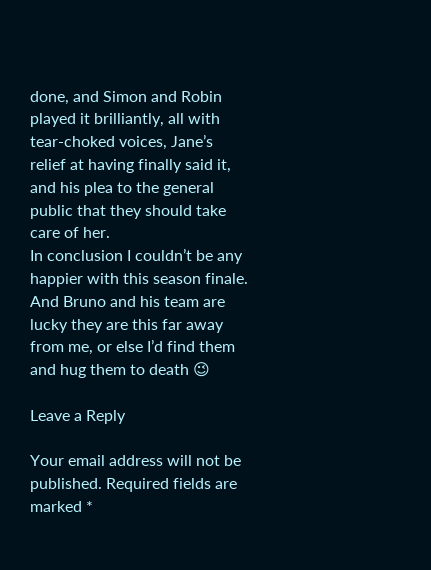done, and Simon and Robin played it brilliantly, all with tear-choked voices, Jane’s relief at having finally said it, and his plea to the general public that they should take care of her.
In conclusion I couldn’t be any happier with this season finale. And Bruno and his team are lucky they are this far away from me, or else I’d find them and hug them to death 😉

Leave a Reply

Your email address will not be published. Required fields are marked *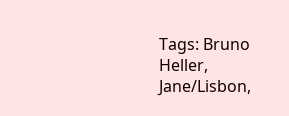Tags: Bruno Heller, Jane/Lisbon,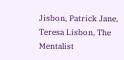Jisbon, Patrick Jane, Teresa Lisbon, The Mentalist